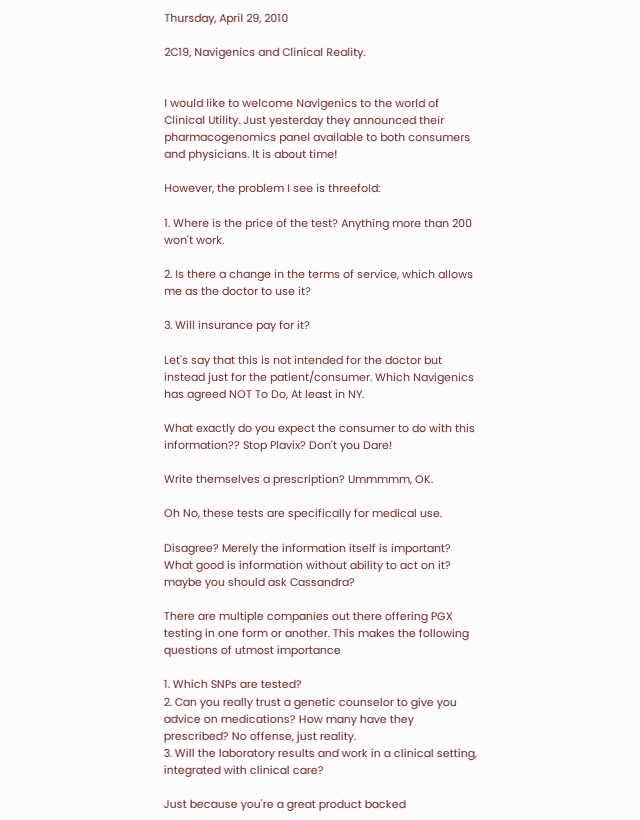Thursday, April 29, 2010

2C19, Navigenics and Clinical Reality.


I would like to welcome Navigenics to the world of Clinical Utility. Just yesterday they announced their pharmacogenomics panel available to both consumers and physicians. It is about time!

However, the problem I see is threefold:

1. Where is the price of the test? Anything more than 200 won't work.

2. Is there a change in the terms of service, which allows me as the doctor to use it?

3. Will insurance pay for it?

Let's say that this is not intended for the doctor but instead just for the patient/consumer. Which Navigenics has agreed NOT To Do, At least in NY.

What exactly do you expect the consumer to do with this information?? Stop Plavix? Don't you Dare!

Write themselves a prescription? Ummmmm, OK.

Oh No, these tests are specifically for medical use.

Disagree? Merely the information itself is important? What good is information without ability to act on it? maybe you should ask Cassandra?

There are multiple companies out there offering PGX testing in one form or another. This makes the following questions of utmost importance

1. Which SNPs are tested?
2. Can you really trust a genetic counselor to give you advice on medications? How many have they prescribed? No offense, just reality.
3. Will the laboratory results and work in a clinical setting, integrated with clinical care?

Just because you're a great product backed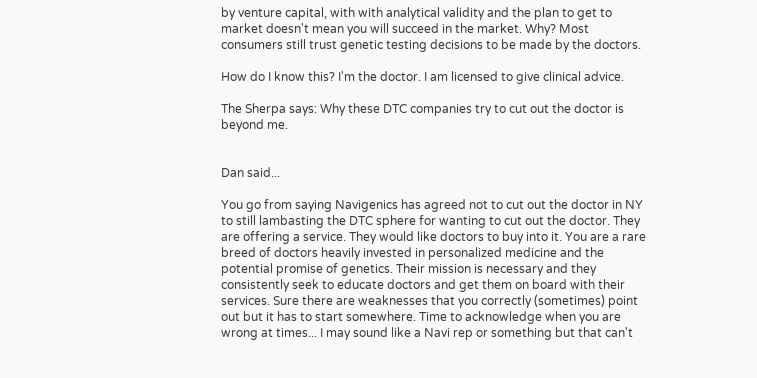by venture capital, with with analytical validity and the plan to get to market doesn't mean you will succeed in the market. Why? Most consumers still trust genetic testing decisions to be made by the doctors.

How do I know this? I'm the doctor. I am licensed to give clinical advice.

The Sherpa says: Why these DTC companies try to cut out the doctor is beyond me.


Dan said...

You go from saying Navigenics has agreed not to cut out the doctor in NY to still lambasting the DTC sphere for wanting to cut out the doctor. They are offering a service. They would like doctors to buy into it. You are a rare breed of doctors heavily invested in personalized medicine and the potential promise of genetics. Their mission is necessary and they consistently seek to educate doctors and get them on board with their services. Sure there are weaknesses that you correctly (sometimes) point out but it has to start somewhere. Time to acknowledge when you are wrong at times... I may sound like a Navi rep or something but that can't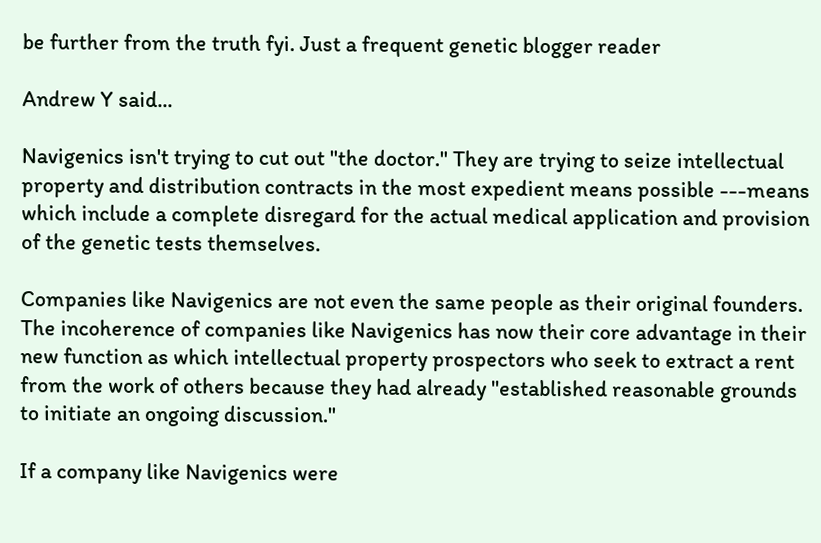be further from the truth fyi. Just a frequent genetic blogger reader

Andrew Y said...

Navigenics isn't trying to cut out "the doctor." They are trying to seize intellectual property and distribution contracts in the most expedient means possible ---means which include a complete disregard for the actual medical application and provision of the genetic tests themselves.

Companies like Navigenics are not even the same people as their original founders. The incoherence of companies like Navigenics has now their core advantage in their new function as which intellectual property prospectors who seek to extract a rent from the work of others because they had already "established reasonable grounds to initiate an ongoing discussion."

If a company like Navigenics were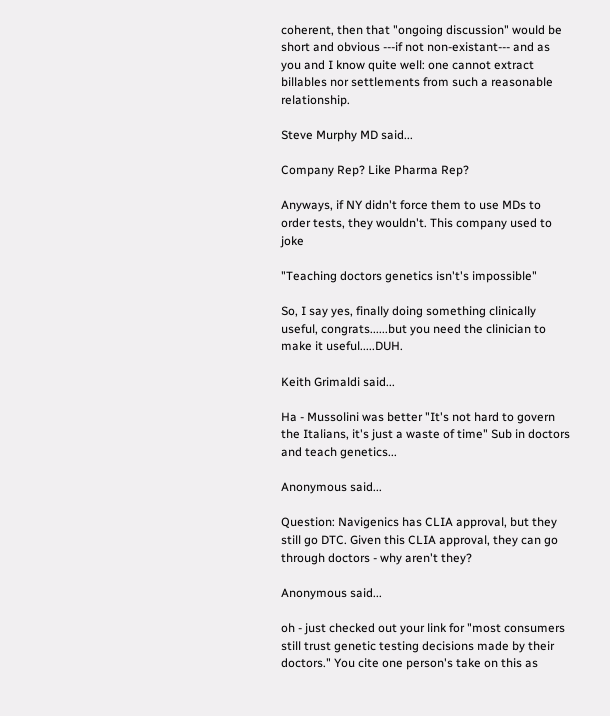coherent, then that "ongoing discussion" would be short and obvious ---if not non-existant--- and as you and I know quite well: one cannot extract billables nor settlements from such a reasonable relationship.

Steve Murphy MD said...

Company Rep? Like Pharma Rep?

Anyways, if NY didn't force them to use MDs to order tests, they wouldn't. This company used to joke

"Teaching doctors genetics isn't's impossible"

So, I say yes, finally doing something clinically useful, congrats......but you need the clinician to make it useful.....DUH.

Keith Grimaldi said...

Ha - Mussolini was better "It's not hard to govern the Italians, it's just a waste of time" Sub in doctors and teach genetics...

Anonymous said...

Question: Navigenics has CLIA approval, but they still go DTC. Given this CLIA approval, they can go through doctors - why aren't they?

Anonymous said...

oh - just checked out your link for "most consumers still trust genetic testing decisions made by their doctors." You cite one person's take on this as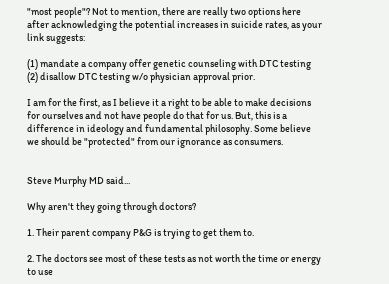"most people"? Not to mention, there are really two options here after acknowledging the potential increases in suicide rates, as your link suggests:

(1) mandate a company offer genetic counseling with DTC testing
(2) disallow DTC testing w/o physician approval prior.

I am for the first, as I believe it a right to be able to make decisions for ourselves and not have people do that for us. But, this is a difference in ideology and fundamental philosophy. Some believe we should be "protected" from our ignorance as consumers.


Steve Murphy MD said...

Why aren't they going through doctors?

1. Their parent company P&G is trying to get them to.

2. The doctors see most of these tests as not worth the time or energy to use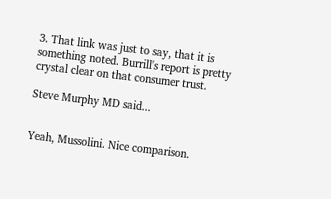3. That link was just to say, that it is something noted. Burrill's report is pretty crystal clear on that consumer trust.

Steve Murphy MD said...


Yeah, Mussolini. Nice comparison.